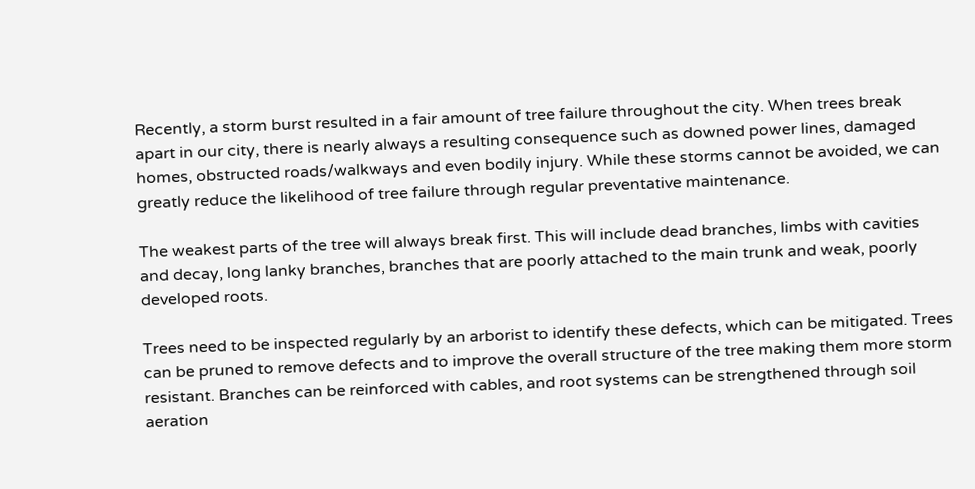Recently, a storm burst resulted in a fair amount of tree failure throughout the city. When trees break apart in our city, there is nearly always a resulting consequence such as downed power lines, damaged homes, obstructed roads/walkways and even bodily injury. While these storms cannot be avoided, we can greatly reduce the likelihood of tree failure through regular preventative maintenance.

The weakest parts of the tree will always break first. This will include dead branches, limbs with cavities and decay, long lanky branches, branches that are poorly attached to the main trunk and weak, poorly developed roots.

Trees need to be inspected regularly by an arborist to identify these defects, which can be mitigated. Trees can be pruned to remove defects and to improve the overall structure of the tree making them more storm resistant. Branches can be reinforced with cables, and root systems can be strengthened through soil aeration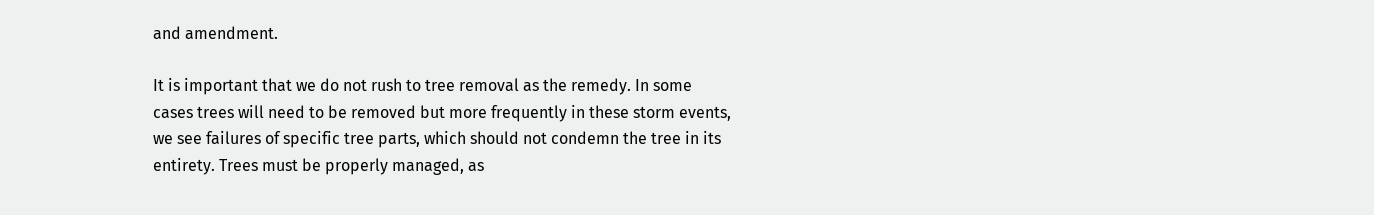and amendment.

It is important that we do not rush to tree removal as the remedy. In some cases trees will need to be removed but more frequently in these storm events, we see failures of specific tree parts, which should not condemn the tree in its entirety. Trees must be properly managed, as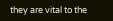they are vital to the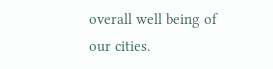overall well being of our cities.